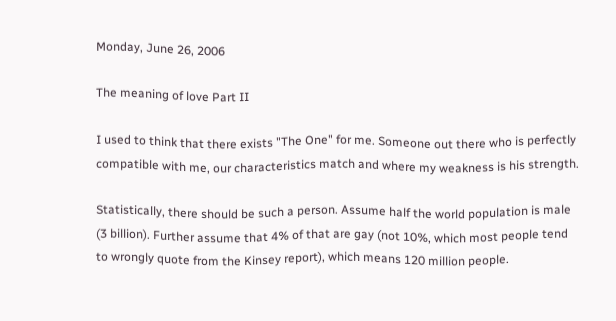Monday, June 26, 2006

The meaning of love Part II

I used to think that there exists "The One" for me. Someone out there who is perfectly compatible with me, our characteristics match and where my weakness is his strength.

Statistically, there should be such a person. Assume half the world population is male (3 billion). Further assume that 4% of that are gay (not 10%, which most people tend to wrongly quote from the Kinsey report), which means 120 million people.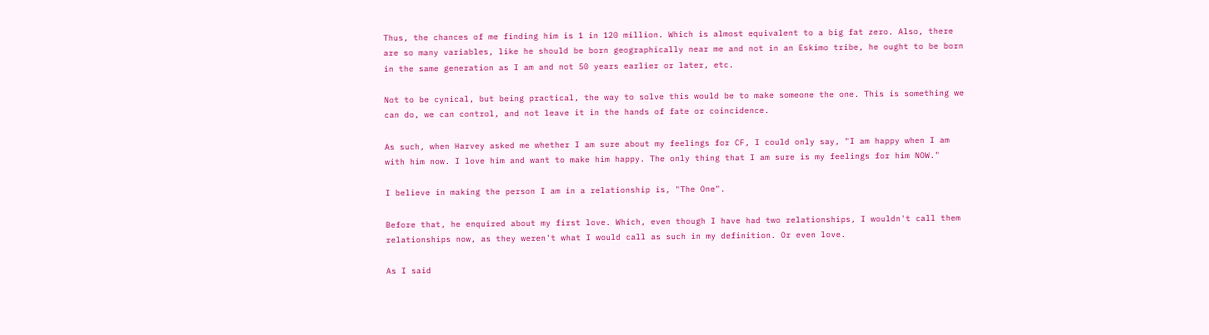Thus, the chances of me finding him is 1 in 120 million. Which is almost equivalent to a big fat zero. Also, there are so many variables, like he should be born geographically near me and not in an Eskimo tribe, he ought to be born in the same generation as I am and not 50 years earlier or later, etc.

Not to be cynical, but being practical, the way to solve this would be to make someone the one. This is something we can do, we can control, and not leave it in the hands of fate or coincidence.

As such, when Harvey asked me whether I am sure about my feelings for CF, I could only say, "I am happy when I am with him now. I love him and want to make him happy. The only thing that I am sure is my feelings for him NOW."

I believe in making the person I am in a relationship is, "The One".

Before that, he enquired about my first love. Which, even though I have had two relationships, I wouldn't call them relationships now, as they weren't what I would call as such in my definition. Or even love.

As I said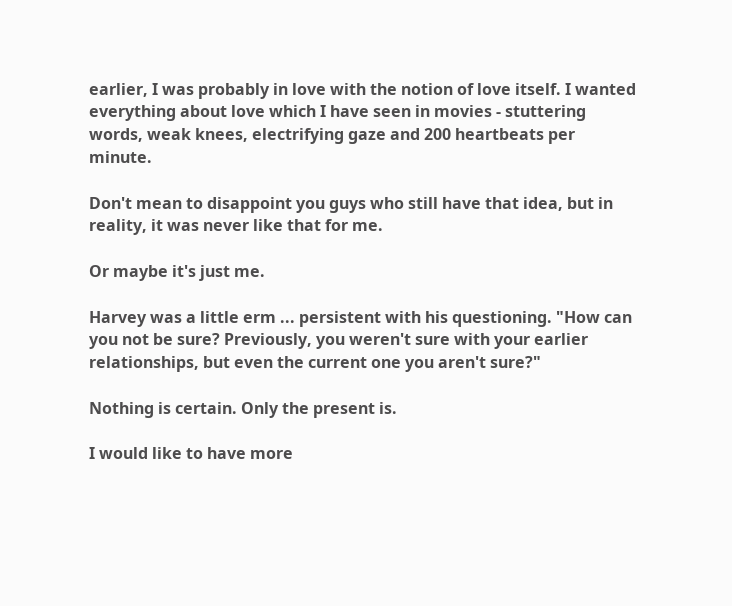earlier, I was probably in love with the notion of love itself. I wanted everything about love which I have seen in movies - stuttering words, weak knees, electrifying gaze and 200 heartbeats per minute.

Don't mean to disappoint you guys who still have that idea, but in reality, it was never like that for me.

Or maybe it's just me.

Harvey was a little erm ... persistent with his questioning. "How can you not be sure? Previously, you weren't sure with your earlier relationships, but even the current one you aren't sure?"

Nothing is certain. Only the present is.

I would like to have more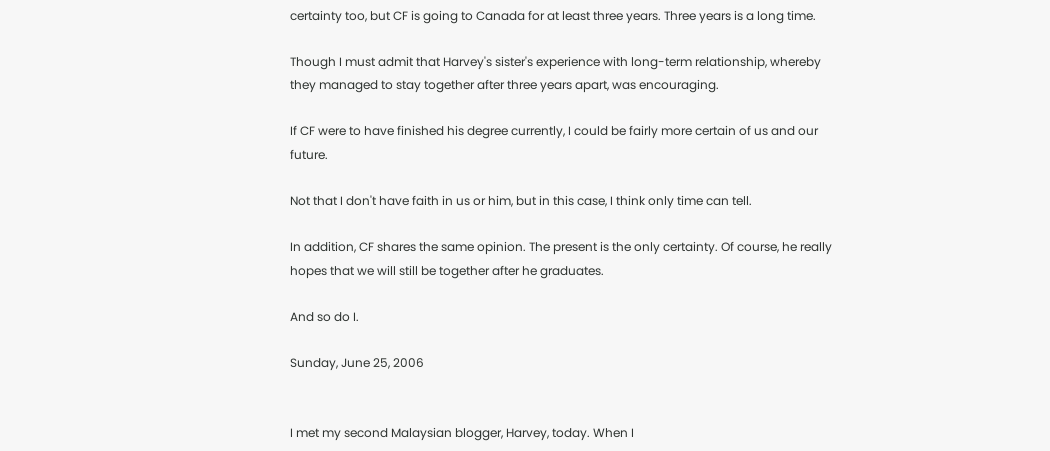certainty too, but CF is going to Canada for at least three years. Three years is a long time.

Though I must admit that Harvey's sister's experience with long-term relationship, whereby they managed to stay together after three years apart, was encouraging.

If CF were to have finished his degree currently, I could be fairly more certain of us and our future.

Not that I don't have faith in us or him, but in this case, I think only time can tell.

In addition, CF shares the same opinion. The present is the only certainty. Of course, he really hopes that we will still be together after he graduates.

And so do I.

Sunday, June 25, 2006


I met my second Malaysian blogger, Harvey, today. When I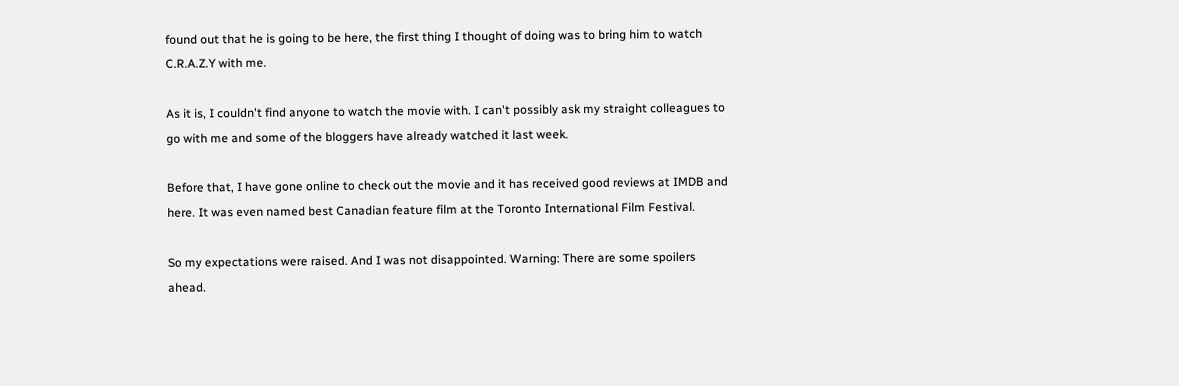found out that he is going to be here, the first thing I thought of doing was to bring him to watch C.R.A.Z.Y with me.

As it is, I couldn't find anyone to watch the movie with. I can't possibly ask my straight colleagues to go with me and some of the bloggers have already watched it last week.

Before that, I have gone online to check out the movie and it has received good reviews at IMDB and here. It was even named best Canadian feature film at the Toronto International Film Festival.

So my expectations were raised. And I was not disappointed. Warning: There are some spoilers ahead.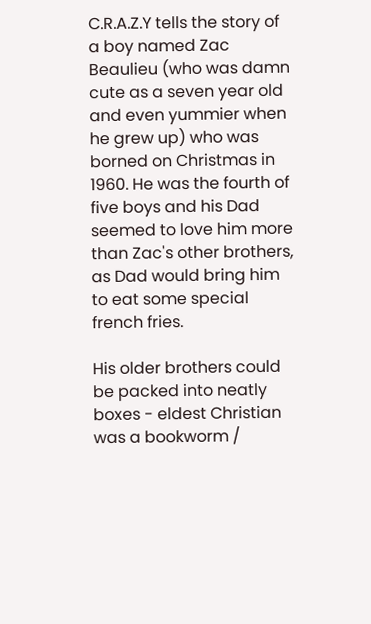C.R.A.Z.Y tells the story of a boy named Zac Beaulieu (who was damn cute as a seven year old and even yummier when he grew up) who was borned on Christmas in 1960. He was the fourth of five boys and his Dad seemed to love him more than Zac's other brothers, as Dad would bring him to eat some special french fries.

His older brothers could be packed into neatly boxes - eldest Christian was a bookworm /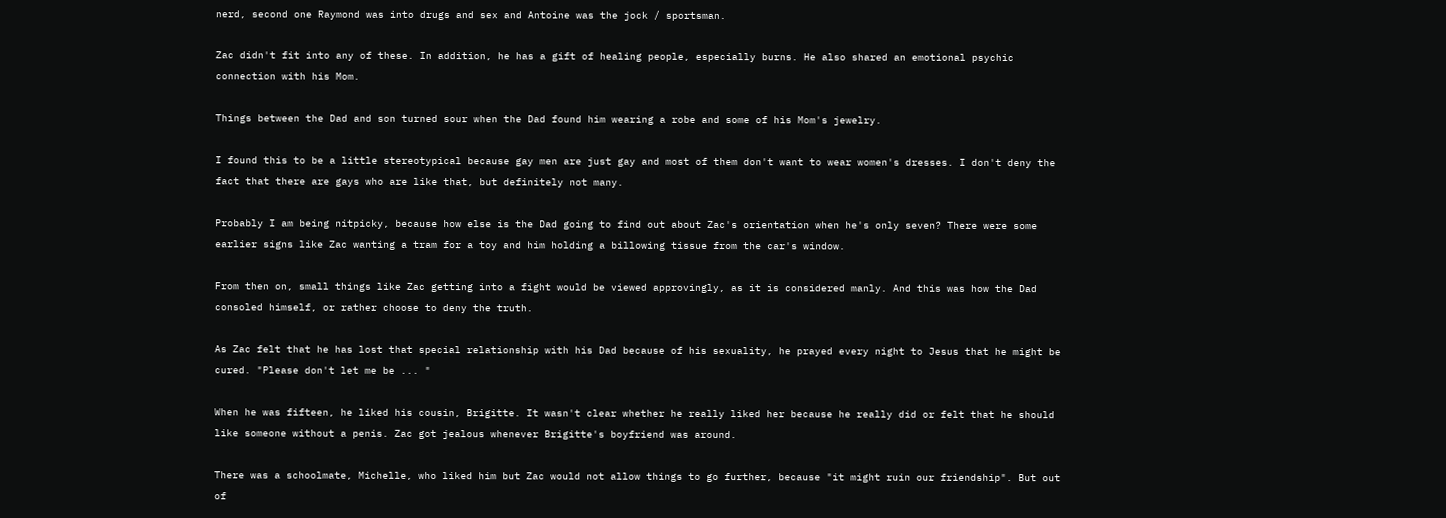nerd, second one Raymond was into drugs and sex and Antoine was the jock / sportsman.

Zac didn't fit into any of these. In addition, he has a gift of healing people, especially burns. He also shared an emotional psychic connection with his Mom.

Things between the Dad and son turned sour when the Dad found him wearing a robe and some of his Mom's jewelry.

I found this to be a little stereotypical because gay men are just gay and most of them don't want to wear women's dresses. I don't deny the fact that there are gays who are like that, but definitely not many.

Probably I am being nitpicky, because how else is the Dad going to find out about Zac's orientation when he's only seven? There were some earlier signs like Zac wanting a tram for a toy and him holding a billowing tissue from the car's window.

From then on, small things like Zac getting into a fight would be viewed approvingly, as it is considered manly. And this was how the Dad consoled himself, or rather choose to deny the truth.

As Zac felt that he has lost that special relationship with his Dad because of his sexuality, he prayed every night to Jesus that he might be cured. "Please don't let me be ... "

When he was fifteen, he liked his cousin, Brigitte. It wasn't clear whether he really liked her because he really did or felt that he should like someone without a penis. Zac got jealous whenever Brigitte's boyfriend was around.

There was a schoolmate, Michelle, who liked him but Zac would not allow things to go further, because "it might ruin our friendship". But out of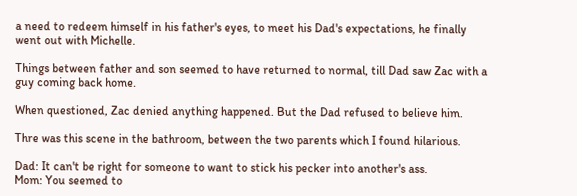a need to redeem himself in his father's eyes, to meet his Dad's expectations, he finally went out with Michelle.

Things between father and son seemed to have returned to normal, till Dad saw Zac with a guy coming back home.

When questioned, Zac denied anything happened. But the Dad refused to believe him.

Thre was this scene in the bathroom, between the two parents which I found hilarious.

Dad: It can't be right for someone to want to stick his pecker into another's ass.
Mom: You seemed to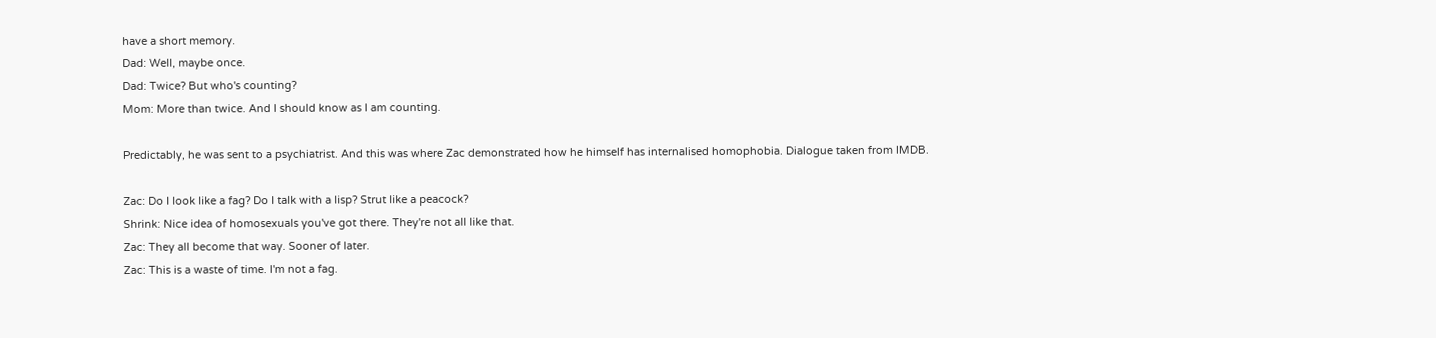have a short memory.
Dad: Well, maybe once.
Dad: Twice? But who's counting?
Mom: More than twice. And I should know as I am counting.

Predictably, he was sent to a psychiatrist. And this was where Zac demonstrated how he himself has internalised homophobia. Dialogue taken from IMDB.

Zac: Do I look like a fag? Do I talk with a lisp? Strut like a peacock?
Shrink: Nice idea of homosexuals you've got there. They're not all like that.
Zac: They all become that way. Sooner of later.
Zac: This is a waste of time. I'm not a fag.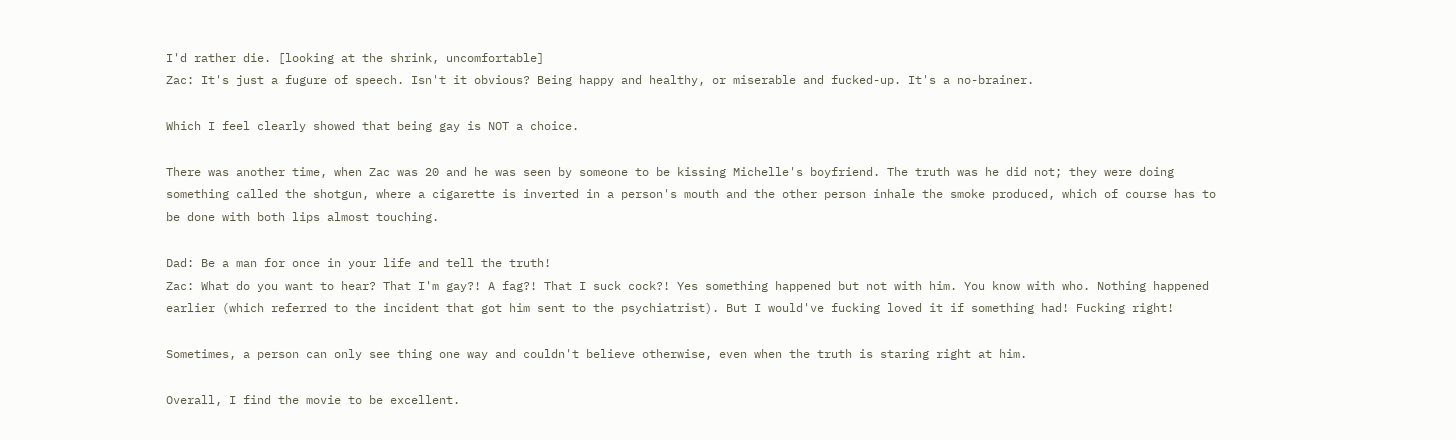I'd rather die. [looking at the shrink, uncomfortable]
Zac: It's just a fugure of speech. Isn't it obvious? Being happy and healthy, or miserable and fucked-up. It's a no-brainer.

Which I feel clearly showed that being gay is NOT a choice.

There was another time, when Zac was 20 and he was seen by someone to be kissing Michelle's boyfriend. The truth was he did not; they were doing something called the shotgun, where a cigarette is inverted in a person's mouth and the other person inhale the smoke produced, which of course has to be done with both lips almost touching.

Dad: Be a man for once in your life and tell the truth!
Zac: What do you want to hear? That I'm gay?! A fag?! That I suck cock?! Yes something happened but not with him. You know with who. Nothing happened earlier (which referred to the incident that got him sent to the psychiatrist). But I would've fucking loved it if something had! Fucking right!

Sometimes, a person can only see thing one way and couldn't believe otherwise, even when the truth is staring right at him.

Overall, I find the movie to be excellent.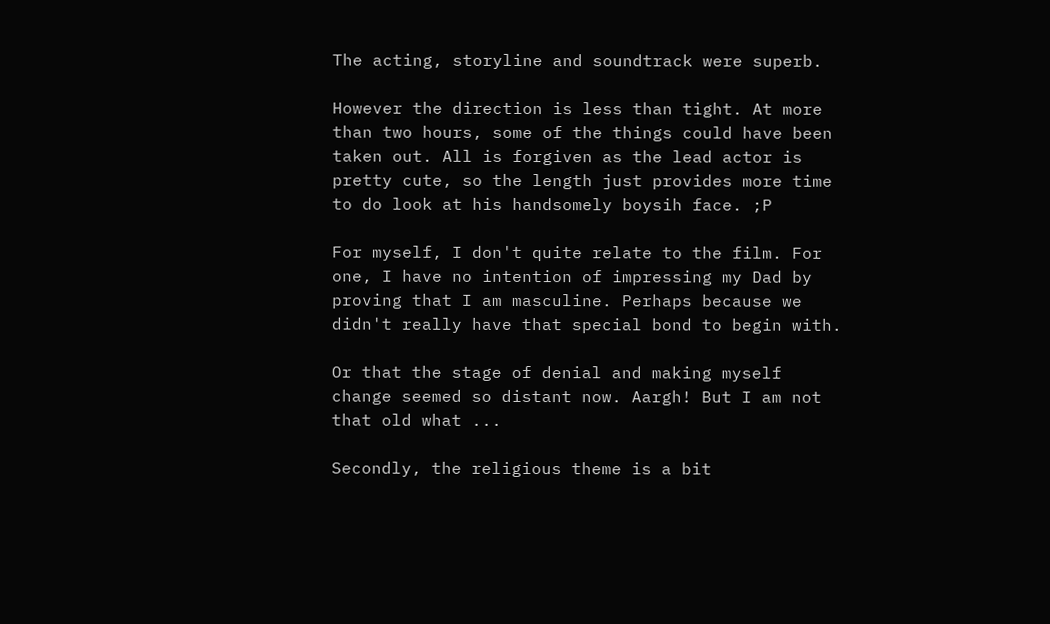The acting, storyline and soundtrack were superb.

However the direction is less than tight. At more than two hours, some of the things could have been taken out. All is forgiven as the lead actor is pretty cute, so the length just provides more time to do look at his handsomely boysih face. ;P

For myself, I don't quite relate to the film. For one, I have no intention of impressing my Dad by proving that I am masculine. Perhaps because we didn't really have that special bond to begin with.

Or that the stage of denial and making myself change seemed so distant now. Aargh! But I am not that old what ...

Secondly, the religious theme is a bit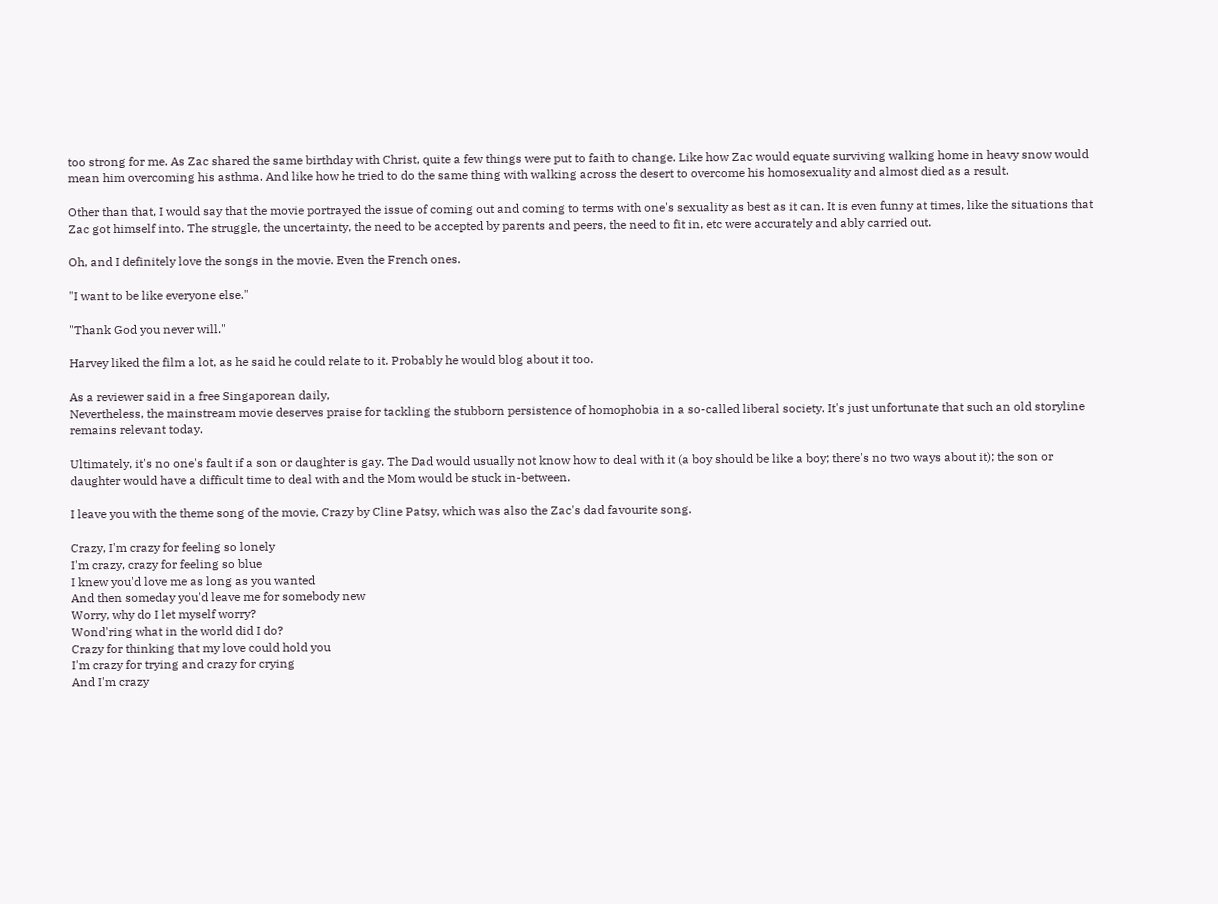too strong for me. As Zac shared the same birthday with Christ, quite a few things were put to faith to change. Like how Zac would equate surviving walking home in heavy snow would mean him overcoming his asthma. And like how he tried to do the same thing with walking across the desert to overcome his homosexuality and almost died as a result.

Other than that, I would say that the movie portrayed the issue of coming out and coming to terms with one's sexuality as best as it can. It is even funny at times, like the situations that Zac got himself into. The struggle, the uncertainty, the need to be accepted by parents and peers, the need to fit in, etc were accurately and ably carried out.

Oh, and I definitely love the songs in the movie. Even the French ones.

"I want to be like everyone else."

"Thank God you never will."

Harvey liked the film a lot, as he said he could relate to it. Probably he would blog about it too.

As a reviewer said in a free Singaporean daily,
Nevertheless, the mainstream movie deserves praise for tackling the stubborn persistence of homophobia in a so-called liberal society. It's just unfortunate that such an old storyline remains relevant today.

Ultimately, it's no one's fault if a son or daughter is gay. The Dad would usually not know how to deal with it (a boy should be like a boy; there's no two ways about it); the son or daughter would have a difficult time to deal with and the Mom would be stuck in-between.

I leave you with the theme song of the movie, Crazy by Cline Patsy, which was also the Zac's dad favourite song.

Crazy, I'm crazy for feeling so lonely
I'm crazy, crazy for feeling so blue
I knew you'd love me as long as you wanted
And then someday you'd leave me for somebody new
Worry, why do I let myself worry?
Wond'ring what in the world did I do?
Crazy for thinking that my love could hold you
I'm crazy for trying and crazy for crying
And I'm crazy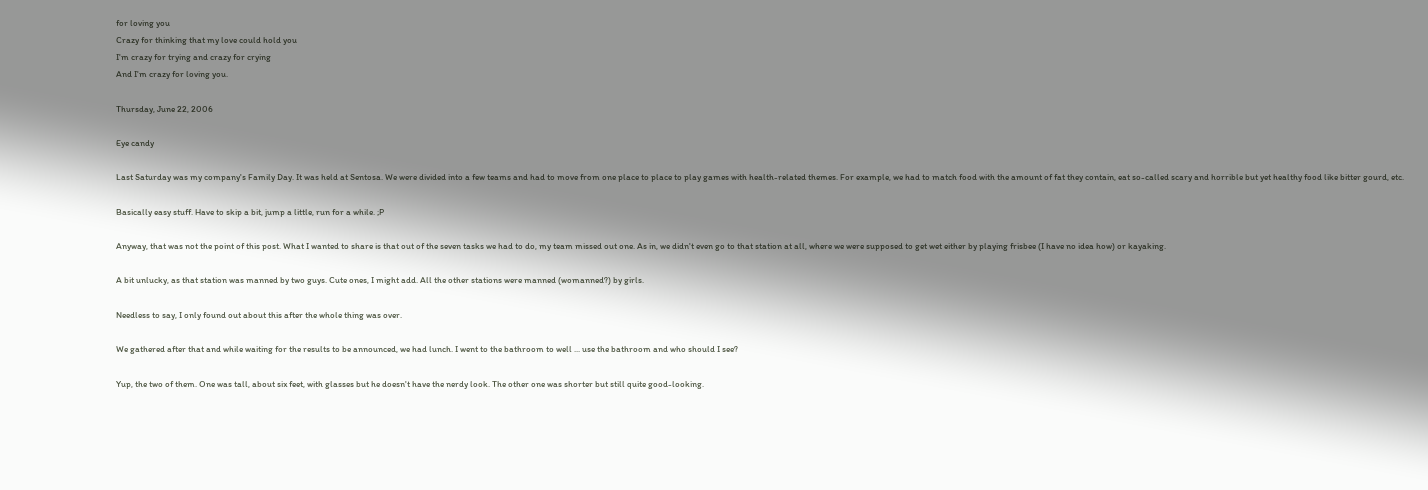for loving you
Crazy for thinking that my love could hold you
I'm crazy for trying and crazy for crying
And I'm crazy for loving you.

Thursday, June 22, 2006

Eye candy

Last Saturday was my company's Family Day. It was held at Sentosa. We were divided into a few teams and had to move from one place to place to play games with health-related themes. For example, we had to match food with the amount of fat they contain, eat so-called scary and horrible but yet healthy food like bitter gourd, etc.

Basically easy stuff. Have to skip a bit, jump a little, run for a while. ;P

Anyway, that was not the point of this post. What I wanted to share is that out of the seven tasks we had to do, my team missed out one. As in, we didn't even go to that station at all, where we were supposed to get wet either by playing frisbee (I have no idea how) or kayaking.

A bit unlucky, as that station was manned by two guys. Cute ones, I might add. All the other stations were manned (womanned?) by girls.

Needless to say, I only found out about this after the whole thing was over.

We gathered after that and while waiting for the results to be announced, we had lunch. I went to the bathroom to well ... use the bathroom and who should I see?

Yup, the two of them. One was tall, about six feet, with glasses but he doesn't have the nerdy look. The other one was shorter but still quite good-looking.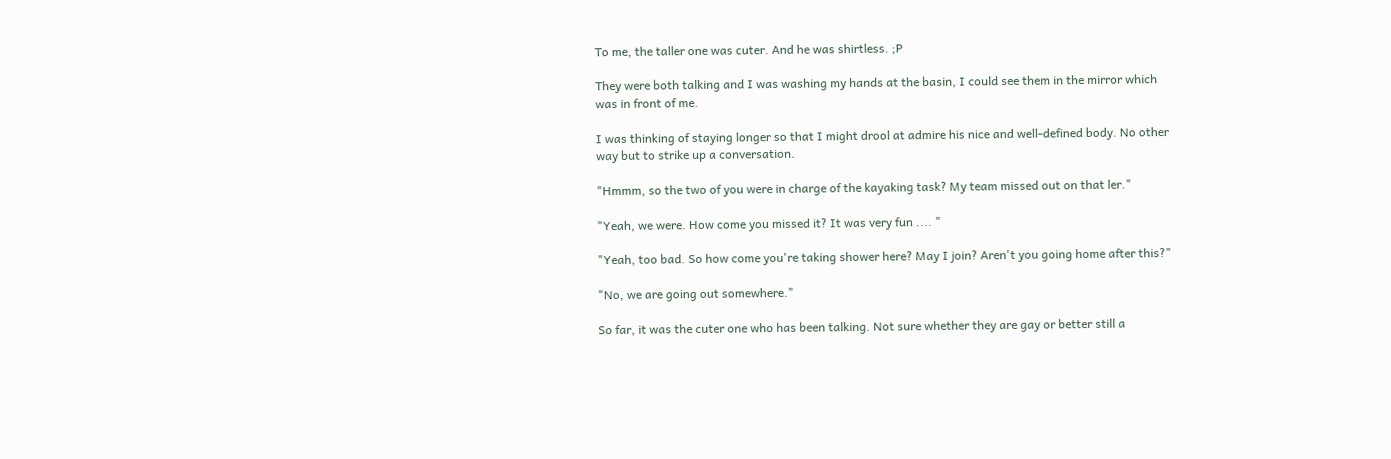To me, the taller one was cuter. And he was shirtless. ;P

They were both talking and I was washing my hands at the basin, I could see them in the mirror which was in front of me.

I was thinking of staying longer so that I might drool at admire his nice and well-defined body. No other way but to strike up a conversation.

"Hmmm, so the two of you were in charge of the kayaking task? My team missed out on that ler."

"Yeah, we were. How come you missed it? It was very fun .... "

"Yeah, too bad. So how come you're taking shower here? May I join? Aren't you going home after this?"

"No, we are going out somewhere."

So far, it was the cuter one who has been talking. Not sure whether they are gay or better still a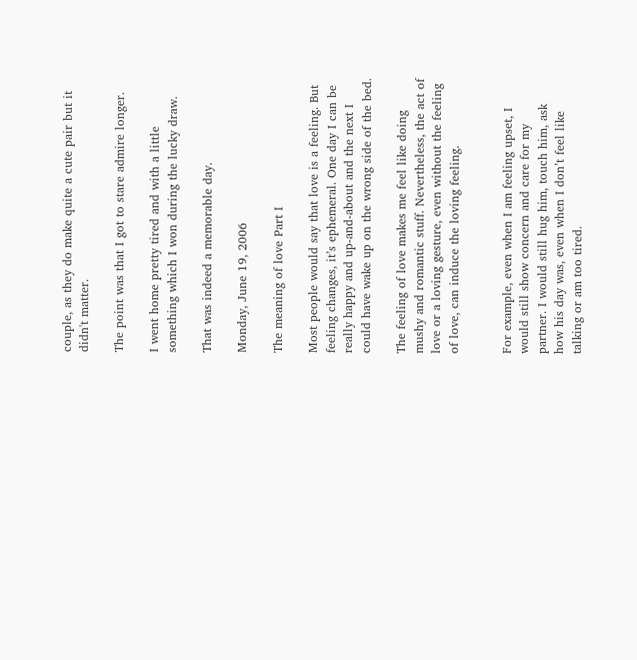couple, as they do make quite a cute pair but it didn't matter.

The point was that I got to stare admire longer.

I went home pretty tired and with a little something which I won during the lucky draw.

That was indeed a memorable day.

Monday, June 19, 2006

The meaning of love Part I

Most people would say that love is a feeling. But feeling changes, it’s ephemeral. One day I can be really happy and up-and-about and the next I could have wake up on the wrong side of the bed.

The feeling of love makes me feel like doing mushy and romantic stuff. Nevertheless, the act of love or a loving gesture, even without the feeling of love, can induce the loving feeling.


For example, even when I am feeling upset, I would still show concern and care for my partner. I would still hug him, touch him, ask how his day was, even when I don’t feel like talking or am too tired.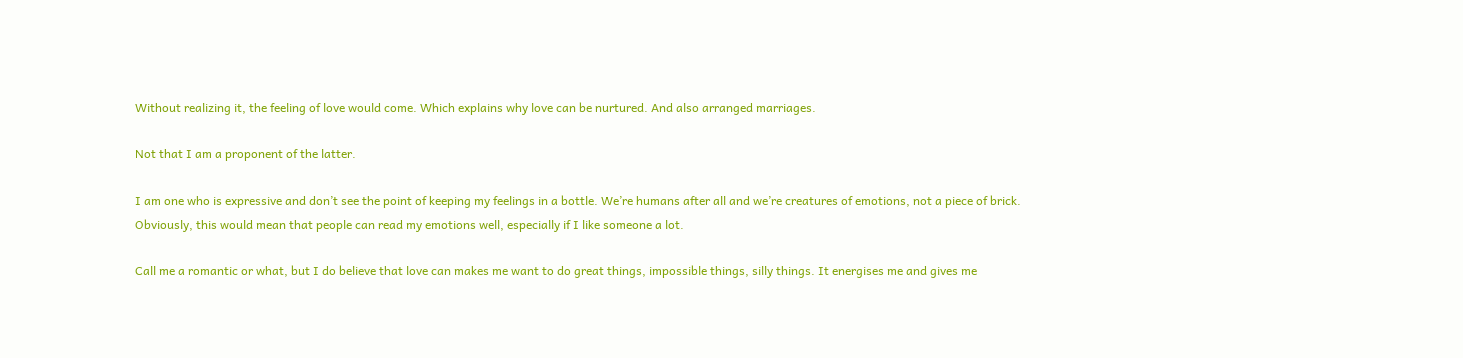Without realizing it, the feeling of love would come. Which explains why love can be nurtured. And also arranged marriages.

Not that I am a proponent of the latter.

I am one who is expressive and don’t see the point of keeping my feelings in a bottle. We’re humans after all and we’re creatures of emotions, not a piece of brick. Obviously, this would mean that people can read my emotions well, especially if I like someone a lot.

Call me a romantic or what, but I do believe that love can makes me want to do great things, impossible things, silly things. It energises me and gives me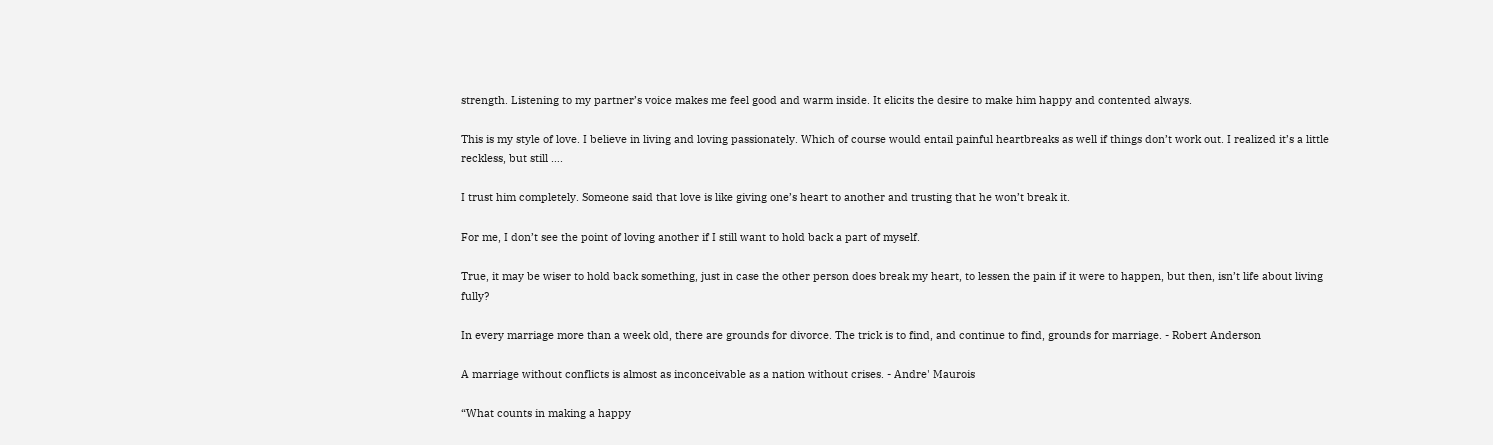strength. Listening to my partner’s voice makes me feel good and warm inside. It elicits the desire to make him happy and contented always.

This is my style of love. I believe in living and loving passionately. Which of course would entail painful heartbreaks as well if things don’t work out. I realized it’s a little reckless, but still ….

I trust him completely. Someone said that love is like giving one’s heart to another and trusting that he won’t break it.

For me, I don’t see the point of loving another if I still want to hold back a part of myself.

True, it may be wiser to hold back something, just in case the other person does break my heart, to lessen the pain if it were to happen, but then, isn’t life about living fully?

In every marriage more than a week old, there are grounds for divorce. The trick is to find, and continue to find, grounds for marriage. - Robert Anderson

A marriage without conflicts is almost as inconceivable as a nation without crises. - Andre' Maurois

“What counts in making a happy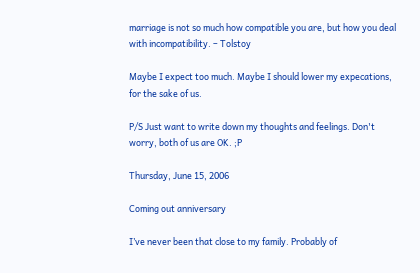marriage is not so much how compatible you are, but how you deal with incompatibility. – Tolstoy

Maybe I expect too much. Maybe I should lower my expecations, for the sake of us.

P/S Just want to write down my thoughts and feelings. Don't worry, both of us are OK. ;P

Thursday, June 15, 2006

Coming out anniversary

I’ve never been that close to my family. Probably of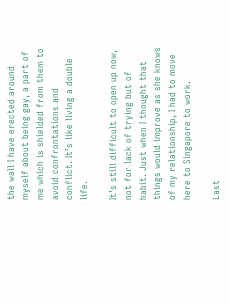the wall I have erected around myself about being gay, a part of me which is shielded from them to avoid confrontations and conflict. It’s like living a double life.

It’s still difficult to open up now, not for lack of trying but of habit. Just when I thought that things would improve as she knows of my relationship, I had to move here to Singapore to work.

Last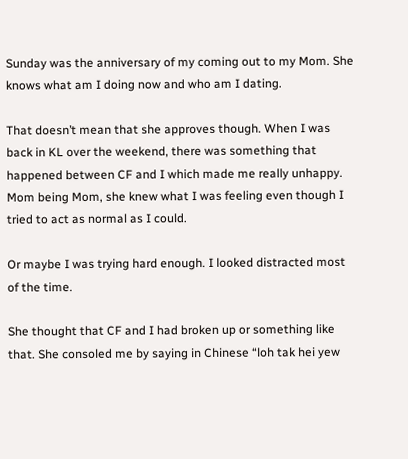Sunday was the anniversary of my coming out to my Mom. She knows what am I doing now and who am I dating.

That doesn’t mean that she approves though. When I was back in KL over the weekend, there was something that happened between CF and I which made me really unhappy. Mom being Mom, she knew what I was feeling even though I tried to act as normal as I could.

Or maybe I was trying hard enough. I looked distracted most of the time.

She thought that CF and I had broken up or something like that. She consoled me by saying in Chinese “loh tak hei yew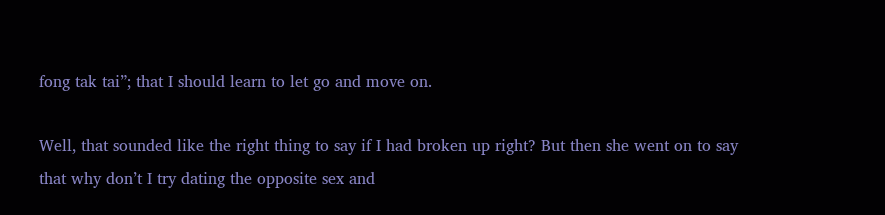fong tak tai”; that I should learn to let go and move on.

Well, that sounded like the right thing to say if I had broken up right? But then she went on to say that why don’t I try dating the opposite sex and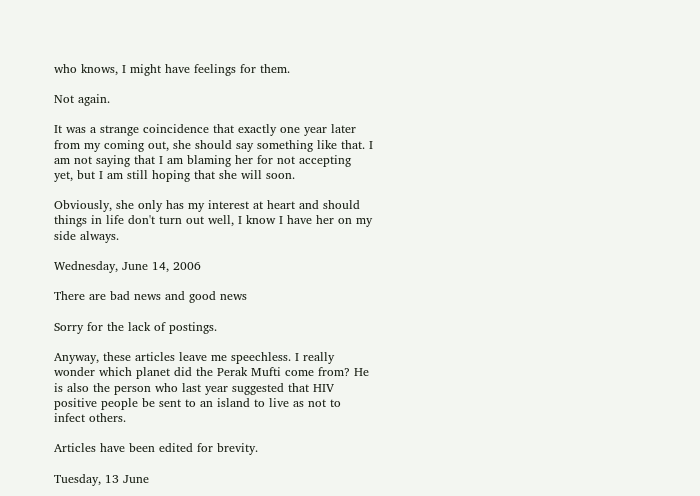who knows, I might have feelings for them.

Not again.

It was a strange coincidence that exactly one year later from my coming out, she should say something like that. I am not saying that I am blaming her for not accepting yet, but I am still hoping that she will soon.

Obviously, she only has my interest at heart and should things in life don't turn out well, I know I have her on my side always.

Wednesday, June 14, 2006

There are bad news and good news

Sorry for the lack of postings.

Anyway, these articles leave me speechless. I really wonder which planet did the Perak Mufti come from? He is also the person who last year suggested that HIV positive people be sent to an island to live as not to infect others.

Articles have been edited for brevity.

Tuesday, 13 June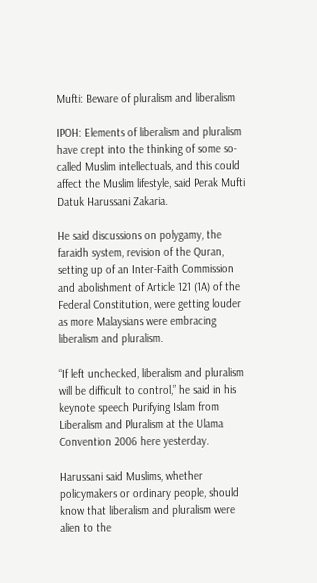Mufti: Beware of pluralism and liberalism

IPOH: Elements of liberalism and pluralism have crept into the thinking of some so-called Muslim intellectuals, and this could affect the Muslim lifestyle, said Perak Mufti Datuk Harussani Zakaria.

He said discussions on polygamy, the faraidh system, revision of the Quran, setting up of an Inter-Faith Commission and abolishment of Article 121 (1A) of the Federal Constitution, were getting louder as more Malaysians were embracing liberalism and pluralism.

“If left unchecked, liberalism and pluralism will be difficult to control,” he said in his keynote speech Purifying Islam from Liberalism and Pluralism at the Ulama Convention 2006 here yesterday.

Harussani said Muslims, whether policymakers or ordinary people, should know that liberalism and pluralism were alien to the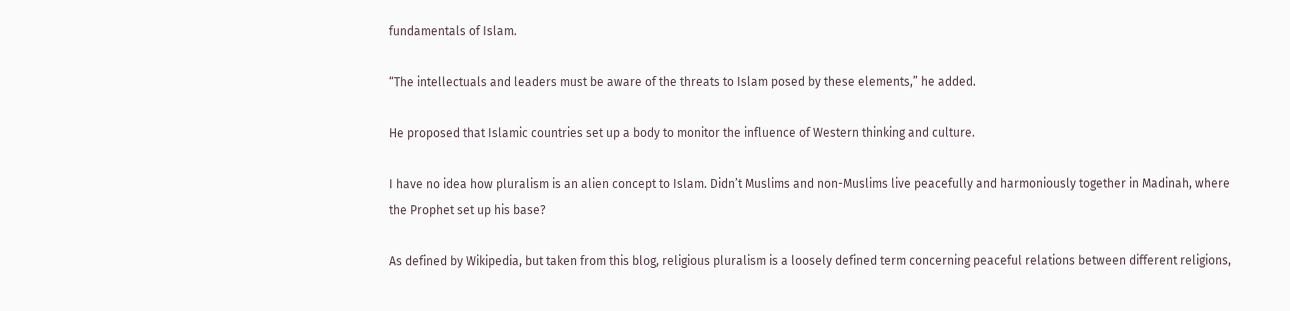fundamentals of Islam.

“The intellectuals and leaders must be aware of the threats to Islam posed by these elements,” he added.

He proposed that Islamic countries set up a body to monitor the influence of Western thinking and culture.

I have no idea how pluralism is an alien concept to Islam. Didn’t Muslims and non-Muslims live peacefully and harmoniously together in Madinah, where the Prophet set up his base?

As defined by Wikipedia, but taken from this blog, religious pluralism is a loosely defined term concerning peaceful relations between different religions,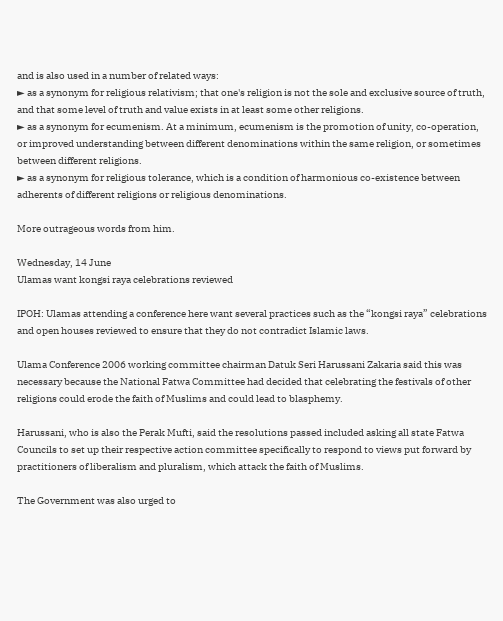and is also used in a number of related ways:
► as a synonym for religious relativism; that one's religion is not the sole and exclusive source of truth, and that some level of truth and value exists in at least some other religions.
► as a synonym for ecumenism. At a minimum, ecumenism is the promotion of unity, co-operation, or improved understanding between different denominations within the same religion, or sometimes between different religions.
► as a synonym for religious tolerance, which is a condition of harmonious co-existence between adherents of different religions or religious denominations.

More outrageous words from him.

Wednesday, 14 June
Ulamas want kongsi raya celebrations reviewed

IPOH: Ulamas attending a conference here want several practices such as the “kongsi raya” celebrations and open houses reviewed to ensure that they do not contradict Islamic laws.

Ulama Conference 2006 working committee chairman Datuk Seri Harussani Zakaria said this was necessary because the National Fatwa Committee had decided that celebrating the festivals of other religions could erode the faith of Muslims and could lead to blasphemy.

Harussani, who is also the Perak Mufti, said the resolutions passed included asking all state Fatwa Councils to set up their respective action committee specifically to respond to views put forward by practitioners of liberalism and pluralism, which attack the faith of Muslims.

The Government was also urged to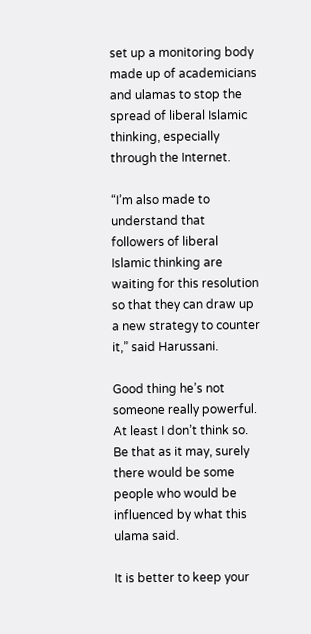set up a monitoring body made up of academicians and ulamas to stop the spread of liberal Islamic thinking, especially through the Internet.

“I’m also made to understand that followers of liberal Islamic thinking are waiting for this resolution so that they can draw up a new strategy to counter it,” said Harussani.

Good thing he’s not someone really powerful. At least I don’t think so. Be that as it may, surely there would be some people who would be influenced by what this ulama said.

It is better to keep your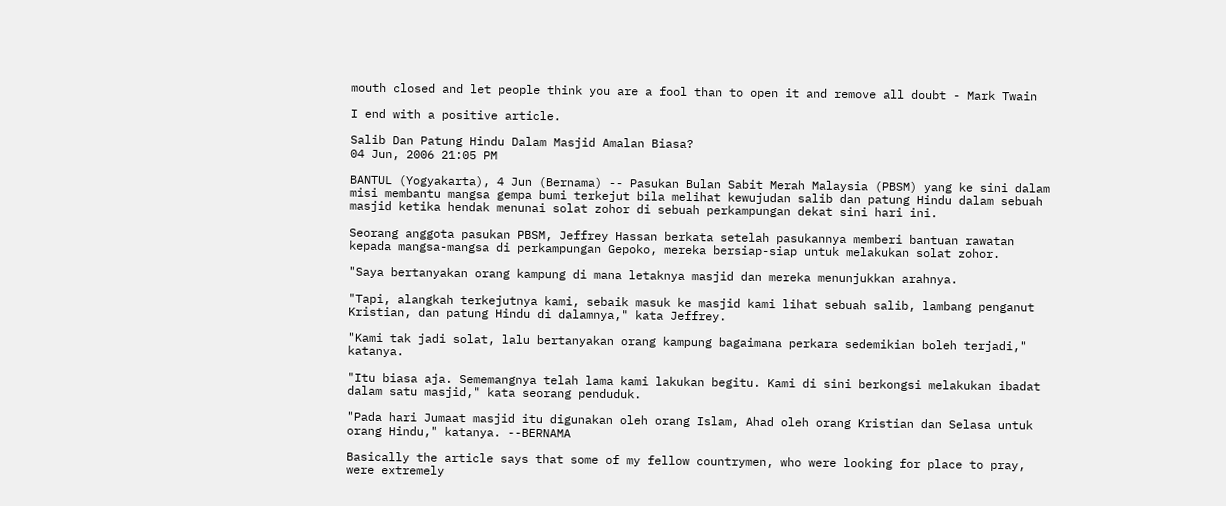mouth closed and let people think you are a fool than to open it and remove all doubt - Mark Twain

I end with a positive article.

Salib Dan Patung Hindu Dalam Masjid Amalan Biasa?
04 Jun, 2006 21:05 PM

BANTUL (Yogyakarta), 4 Jun (Bernama) -- Pasukan Bulan Sabit Merah Malaysia (PBSM) yang ke sini dalam misi membantu mangsa gempa bumi terkejut bila melihat kewujudan salib dan patung Hindu dalam sebuah masjid ketika hendak menunai solat zohor di sebuah perkampungan dekat sini hari ini.

Seorang anggota pasukan PBSM, Jeffrey Hassan berkata setelah pasukannya memberi bantuan rawatan kepada mangsa-mangsa di perkampungan Gepoko, mereka bersiap-siap untuk melakukan solat zohor.

"Saya bertanyakan orang kampung di mana letaknya masjid dan mereka menunjukkan arahnya.

"Tapi, alangkah terkejutnya kami, sebaik masuk ke masjid kami lihat sebuah salib, lambang penganut Kristian, dan patung Hindu di dalamnya," kata Jeffrey.

"Kami tak jadi solat, lalu bertanyakan orang kampung bagaimana perkara sedemikian boleh terjadi," katanya.

"Itu biasa aja. Sememangnya telah lama kami lakukan begitu. Kami di sini berkongsi melakukan ibadat dalam satu masjid," kata seorang penduduk.

"Pada hari Jumaat masjid itu digunakan oleh orang Islam, Ahad oleh orang Kristian dan Selasa untuk orang Hindu," katanya. --BERNAMA

Basically the article says that some of my fellow countrymen, who were looking for place to pray, were extremely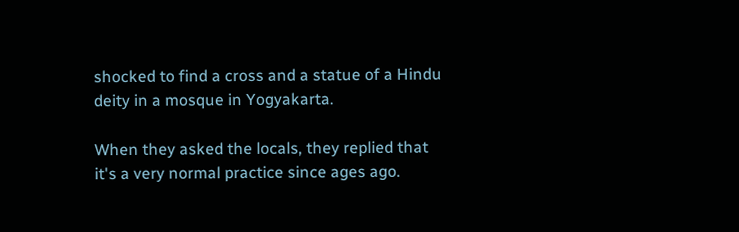shocked to find a cross and a statue of a Hindu deity in a mosque in Yogyakarta.

When they asked the locals, they replied that it's a very normal practice since ages ago.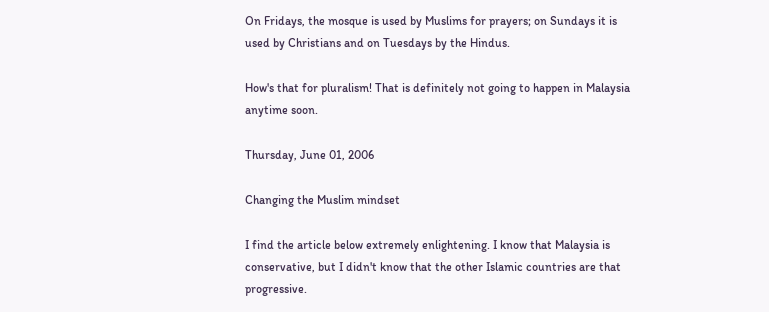On Fridays, the mosque is used by Muslims for prayers; on Sundays it is used by Christians and on Tuesdays by the Hindus.

How's that for pluralism! That is definitely not going to happen in Malaysia anytime soon.

Thursday, June 01, 2006

Changing the Muslim mindset

I find the article below extremely enlightening. I know that Malaysia is conservative, but I didn't know that the other Islamic countries are that progressive.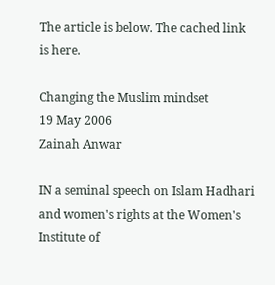The article is below. The cached link is here.

Changing the Muslim mindset
19 May 2006
Zainah Anwar

IN a seminal speech on Islam Hadhari and women's rights at the Women's Institute of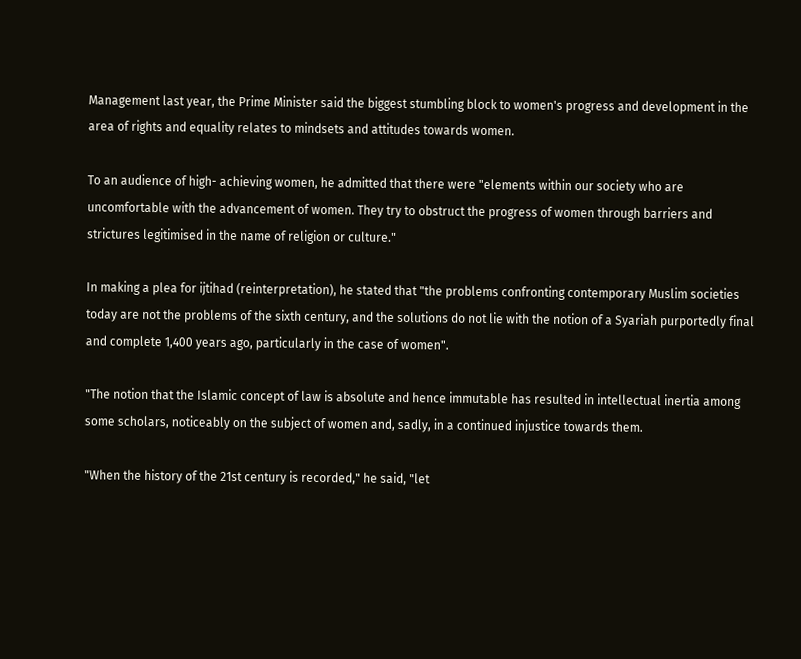Management last year, the Prime Minister said the biggest stumbling block to women's progress and development in the area of rights and equality relates to mindsets and attitudes towards women.

To an audience of high- achieving women, he admitted that there were "elements within our society who are uncomfortable with the advancement of women. They try to obstruct the progress of women through barriers and strictures legitimised in the name of religion or culture."

In making a plea for ijtihad (reinterpretation), he stated that "the problems confronting contemporary Muslim societies today are not the problems of the sixth century, and the solutions do not lie with the notion of a Syariah purportedly final and complete 1,400 years ago, particularly in the case of women".

"The notion that the Islamic concept of law is absolute and hence immutable has resulted in intellectual inertia among some scholars, noticeably on the subject of women and, sadly, in a continued injustice towards them.

"When the history of the 21st century is recorded," he said, "let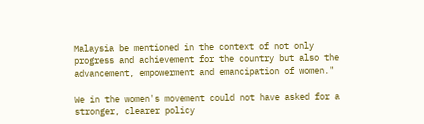Malaysia be mentioned in the context of not only progress and achievement for the country but also the advancement, empowerment and emancipation of women."

We in the women's movement could not have asked for a stronger, clearer policy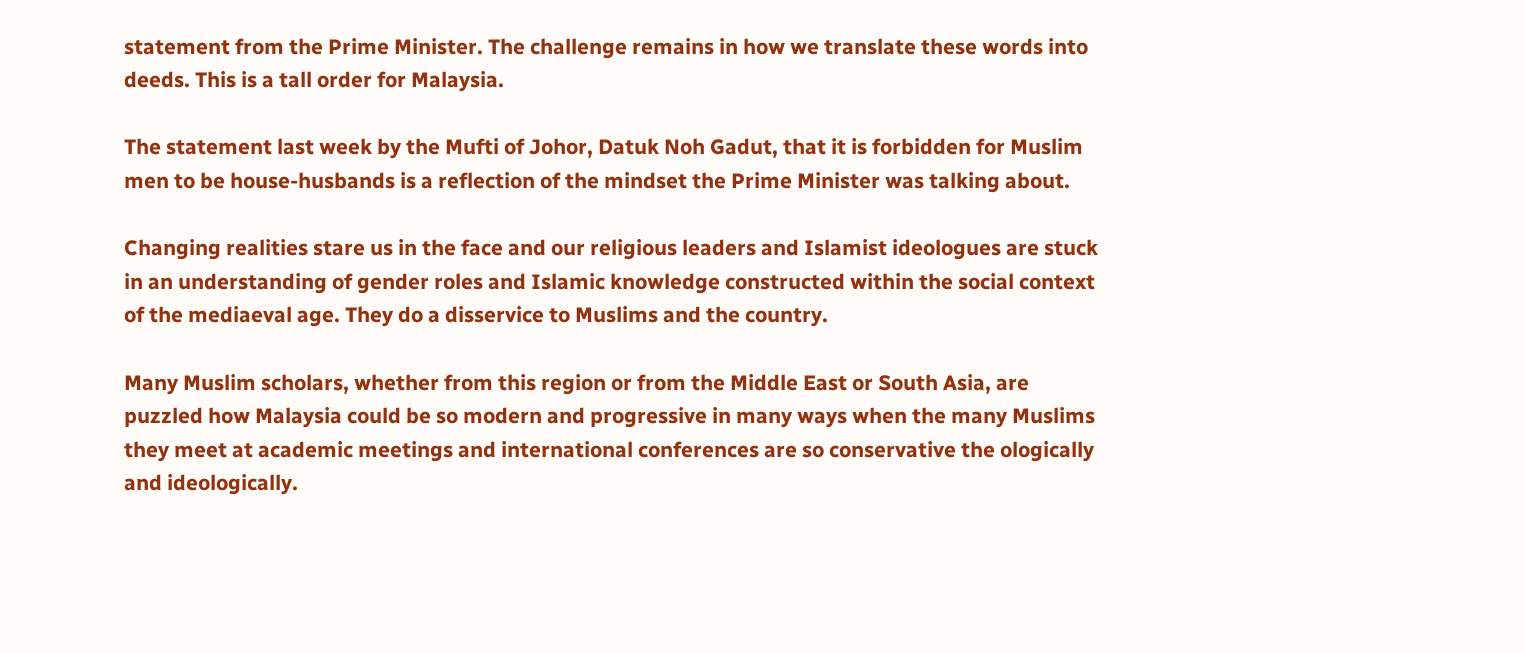statement from the Prime Minister. The challenge remains in how we translate these words into deeds. This is a tall order for Malaysia.

The statement last week by the Mufti of Johor, Datuk Noh Gadut, that it is forbidden for Muslim men to be house-husbands is a reflection of the mindset the Prime Minister was talking about.

Changing realities stare us in the face and our religious leaders and Islamist ideologues are stuck in an understanding of gender roles and Islamic knowledge constructed within the social context of the mediaeval age. They do a disservice to Muslims and the country.

Many Muslim scholars, whether from this region or from the Middle East or South Asia, are puzzled how Malaysia could be so modern and progressive in many ways when the many Muslims they meet at academic meetings and international conferences are so conservative the ologically and ideologically.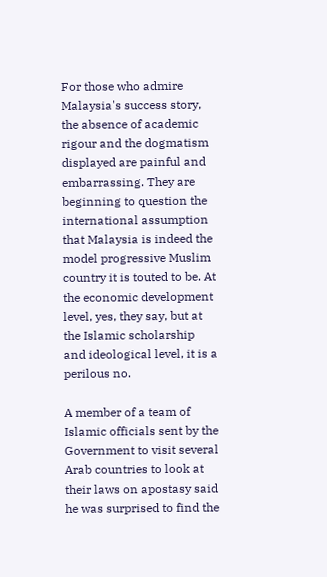For those who admire Malaysia's success story, the absence of academic rigour and the dogmatism displayed are painful and embarrassing. They are beginning to question the international assumption that Malaysia is indeed the model progressive Muslim country it is touted to be. At the economic development level, yes, they say, but at the Islamic scholarship and ideological level, it is a perilous no.

A member of a team of Islamic officials sent by the Government to visit several Arab countries to look at their laws on apostasy said he was surprised to find the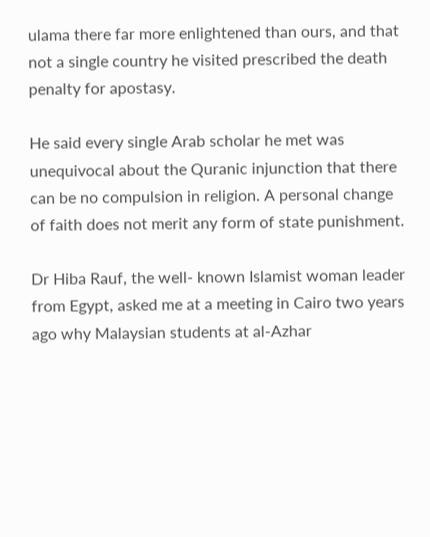ulama there far more enlightened than ours, and that not a single country he visited prescribed the death penalty for apostasy.

He said every single Arab scholar he met was unequivocal about the Quranic injunction that there can be no compulsion in religion. A personal change of faith does not merit any form of state punishment.

Dr Hiba Rauf, the well- known Islamist woman leader from Egypt, asked me at a meeting in Cairo two years ago why Malaysian students at al-Azhar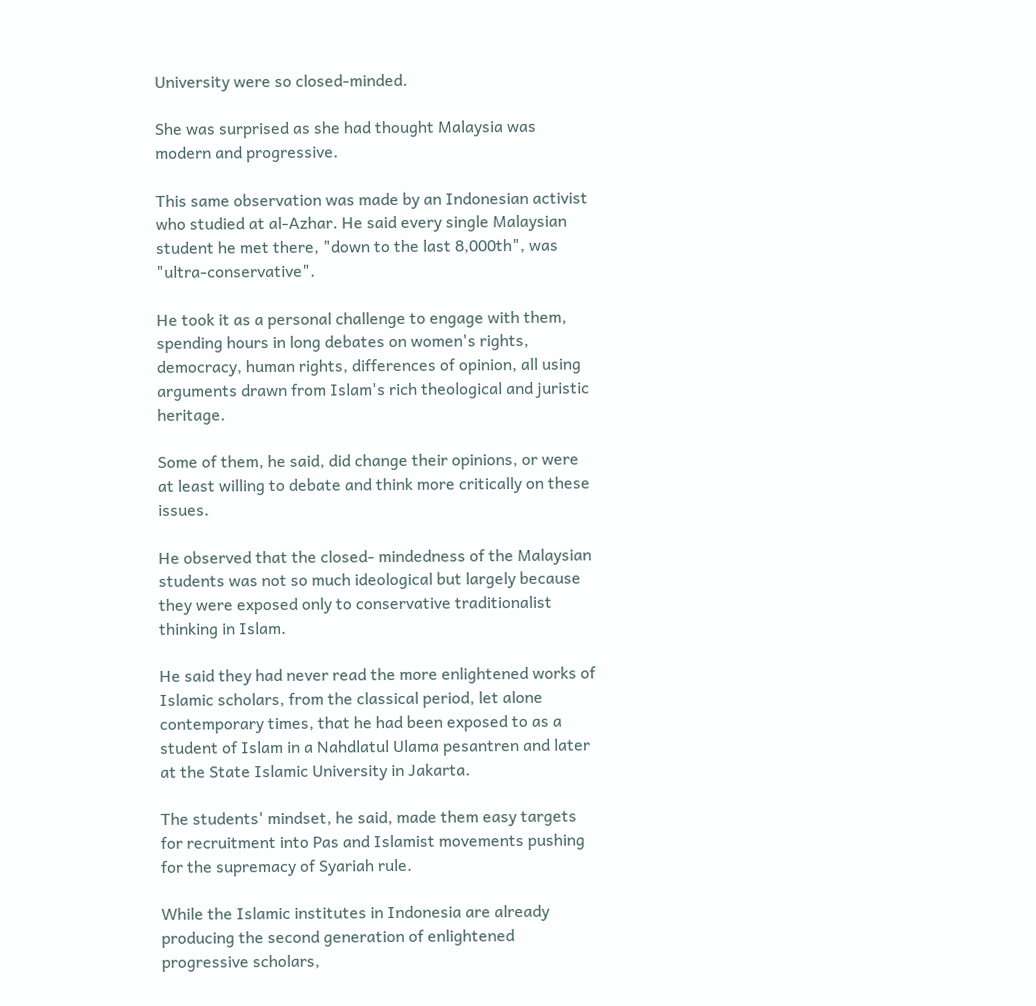University were so closed-minded.

She was surprised as she had thought Malaysia was modern and progressive.

This same observation was made by an Indonesian activist who studied at al-Azhar. He said every single Malaysian student he met there, "down to the last 8,000th", was "ultra-conservative".

He took it as a personal challenge to engage with them, spending hours in long debates on women's rights, democracy, human rights, differences of opinion, all using arguments drawn from Islam's rich theological and juristic heritage.

Some of them, he said, did change their opinions, or were at least willing to debate and think more critically on these issues.

He observed that the closed- mindedness of the Malaysian students was not so much ideological but largely because they were exposed only to conservative traditionalist thinking in Islam.

He said they had never read the more enlightened works of Islamic scholars, from the classical period, let alone contemporary times, that he had been exposed to as a student of Islam in a Nahdlatul Ulama pesantren and later at the State Islamic University in Jakarta.

The students' mindset, he said, made them easy targets for recruitment into Pas and Islamist movements pushing for the supremacy of Syariah rule.

While the Islamic institutes in Indonesia are already producing the second generation of enlightened progressive scholars,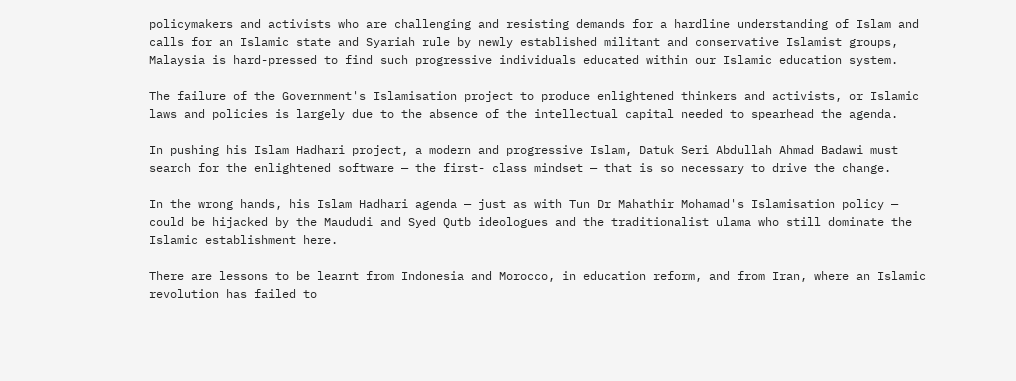policymakers and activists who are challenging and resisting demands for a hardline understanding of Islam and calls for an Islamic state and Syariah rule by newly established militant and conservative Islamist groups, Malaysia is hard-pressed to find such progressive individuals educated within our Islamic education system.

The failure of the Government's Islamisation project to produce enlightened thinkers and activists, or Islamic laws and policies is largely due to the absence of the intellectual capital needed to spearhead the agenda.

In pushing his Islam Hadhari project, a modern and progressive Islam, Datuk Seri Abdullah Ahmad Badawi must search for the enlightened software — the first- class mindset — that is so necessary to drive the change.

In the wrong hands, his Islam Hadhari agenda — just as with Tun Dr Mahathir Mohamad's Islamisation policy — could be hijacked by the Maududi and Syed Qutb ideologues and the traditionalist ulama who still dominate the Islamic establishment here.

There are lessons to be learnt from Indonesia and Morocco, in education reform, and from Iran, where an Islamic revolution has failed to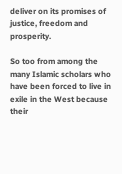deliver on its promises of justice, freedom and prosperity.

So too from among the many Islamic scholars who have been forced to live in exile in the West because their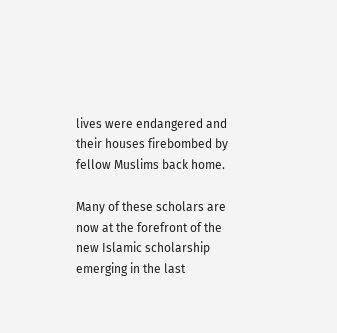lives were endangered and their houses firebombed by fellow Muslims back home.

Many of these scholars are now at the forefront of the new Islamic scholarship emerging in the last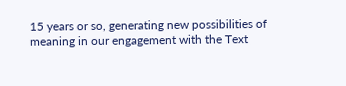15 years or so, generating new possibilities of meaning in our engagement with the Text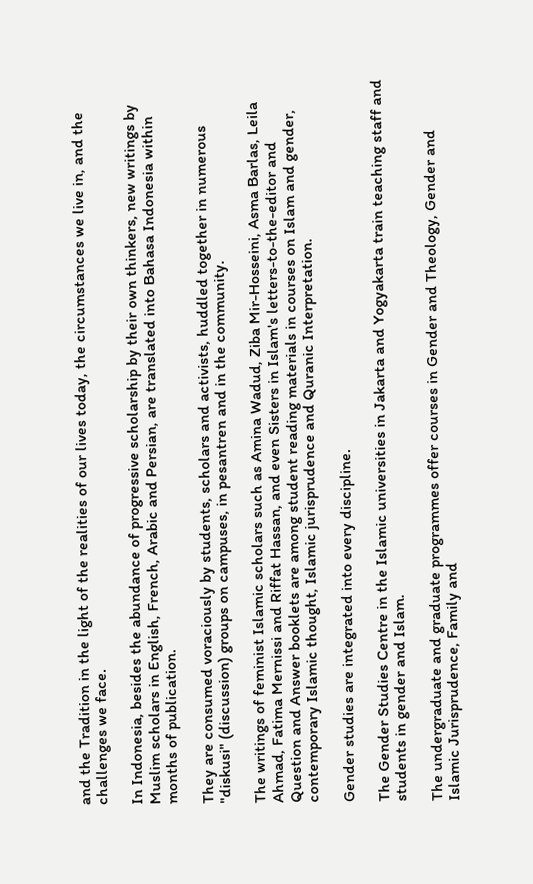and the Tradition in the light of the realities of our lives today, the circumstances we live in, and the challenges we face.

In Indonesia, besides the abundance of progressive scholarship by their own thinkers, new writings by Muslim scholars in English, French, Arabic and Persian, are translated into Bahasa Indonesia within months of publication.

They are consumed voraciously by students, scholars and activists, huddled together in numerous "diskusi" (discussion) groups on campuses, in pesantren and in the community.

The writings of feminist Islamic scholars such as Amina Wadud, Ziba Mir-Hosseini, Asma Barlas, Leila Ahmad, Fatima Mernissi and Riffat Hassan, and even Sisters in Islam's letters-to-the-editor and Question and Answer booklets are among student reading materials in courses on Islam and gender, contemporary Islamic thought, Islamic jurisprudence and Quranic Interpretation.

Gender studies are integrated into every discipline.

The Gender Studies Centre in the Islamic universities in Jakarta and Yogyakarta train teaching staff and students in gender and Islam.

The undergraduate and graduate programmes offer courses in Gender and Theology, Gender and Islamic Jurisprudence, Family and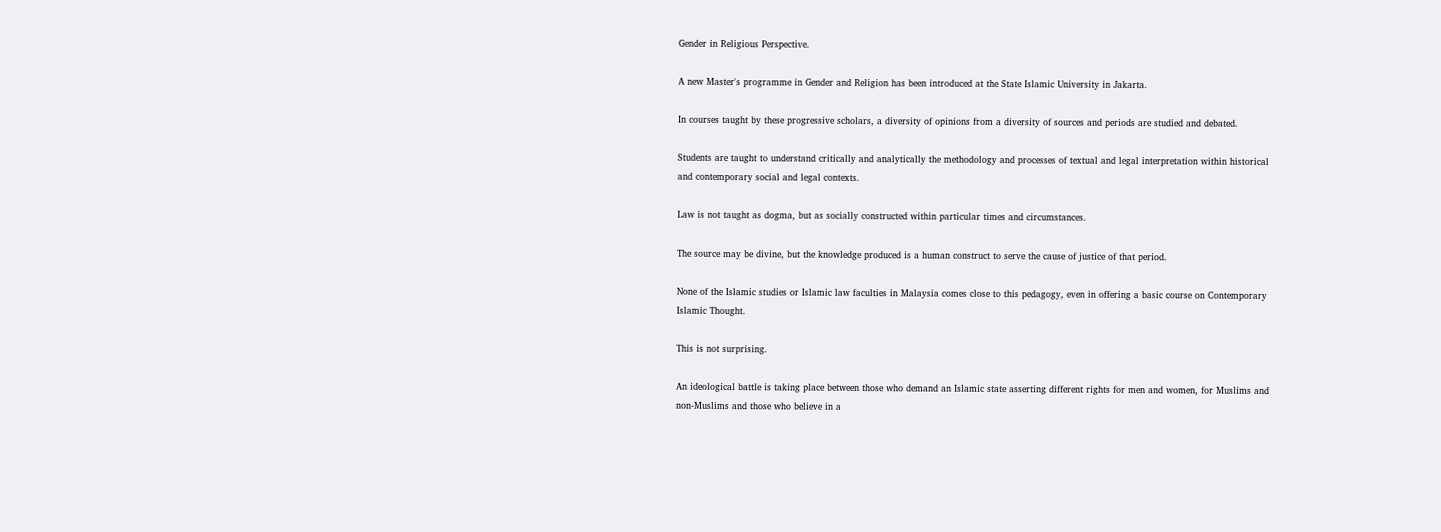Gender in Religious Perspective.

A new Master's programme in Gender and Religion has been introduced at the State Islamic University in Jakarta.

In courses taught by these progressive scholars, a diversity of opinions from a diversity of sources and periods are studied and debated.

Students are taught to understand critically and analytically the methodology and processes of textual and legal interpretation within historical and contemporary social and legal contexts.

Law is not taught as dogma, but as socially constructed within particular times and circumstances.

The source may be divine, but the knowledge produced is a human construct to serve the cause of justice of that period.

None of the Islamic studies or Islamic law faculties in Malaysia comes close to this pedagogy, even in offering a basic course on Contemporary Islamic Thought.

This is not surprising.

An ideological battle is taking place between those who demand an Islamic state asserting different rights for men and women, for Muslims and non-Muslims and those who believe in a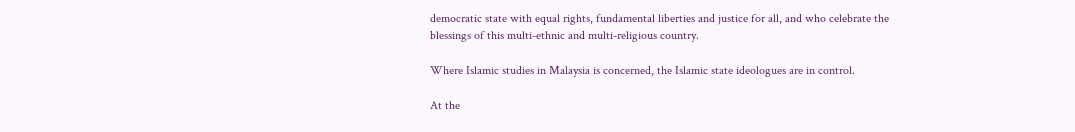democratic state with equal rights, fundamental liberties and justice for all, and who celebrate the blessings of this multi-ethnic and multi-religious country.

Where Islamic studies in Malaysia is concerned, the Islamic state ideologues are in control.

At the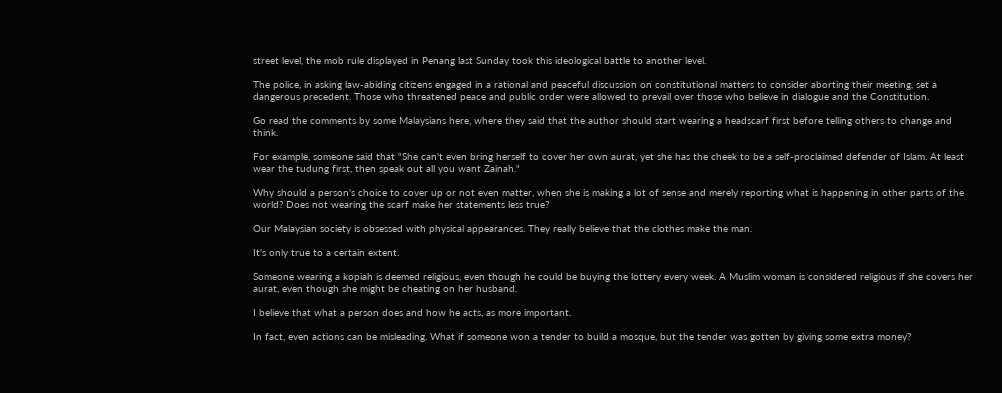street level, the mob rule displayed in Penang last Sunday took this ideological battle to another level.

The police, in asking law-abiding citizens engaged in a rational and peaceful discussion on constitutional matters to consider aborting their meeting, set a dangerous precedent. Those who threatened peace and public order were allowed to prevail over those who believe in dialogue and the Constitution.

Go read the comments by some Malaysians here, where they said that the author should start wearing a headscarf first before telling others to change and think.

For example, someone said that "She can't even bring herself to cover her own aurat, yet she has the cheek to be a self-proclaimed defender of Islam. At least wear the tudung first, then speak out all you want Zainah."

Why should a person's choice to cover up or not even matter, when she is making a lot of sense and merely reporting what is happening in other parts of the world? Does not wearing the scarf make her statements less true?

Our Malaysian society is obsessed with physical appearances. They really believe that the clothes make the man.

It's only true to a certain extent.

Someone wearing a kopiah is deemed religious, even though he could be buying the lottery every week. A Muslim woman is considered religious if she covers her aurat, even though she might be cheating on her husband.

I believe that what a person does and how he acts, as more important.

In fact, even actions can be misleading. What if someone won a tender to build a mosque, but the tender was gotten by giving some extra money?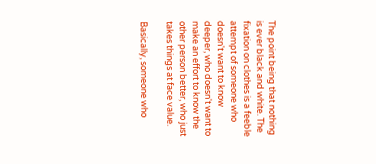The point being that nothing is ever black and white. The fixation on clothes is a feeble attempt of someone who doesn't want to know deeper, who doesn't want to make an effort to know the other person better, who just takes things at face value.

Basically, someone who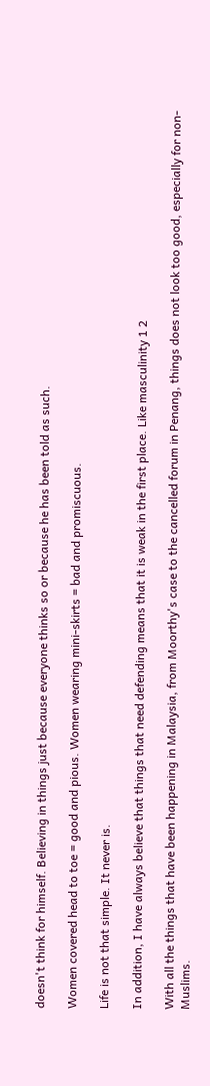doesn't think for himself. Believing in things just because everyone thinks so or because he has been told as such.

Women covered head to toe = good and pious. Women wearing mini-skirts = bad and promiscuous.

Life is not that simple. It never is.

In addition, I have always believe that things that need defending means that it is weak in the first place. Like masculinity 1 2

With all the things that have been happening in Malaysia, from Moorthy's case to the cancelled forum in Penang, things does not look too good, especially for non-Muslims.